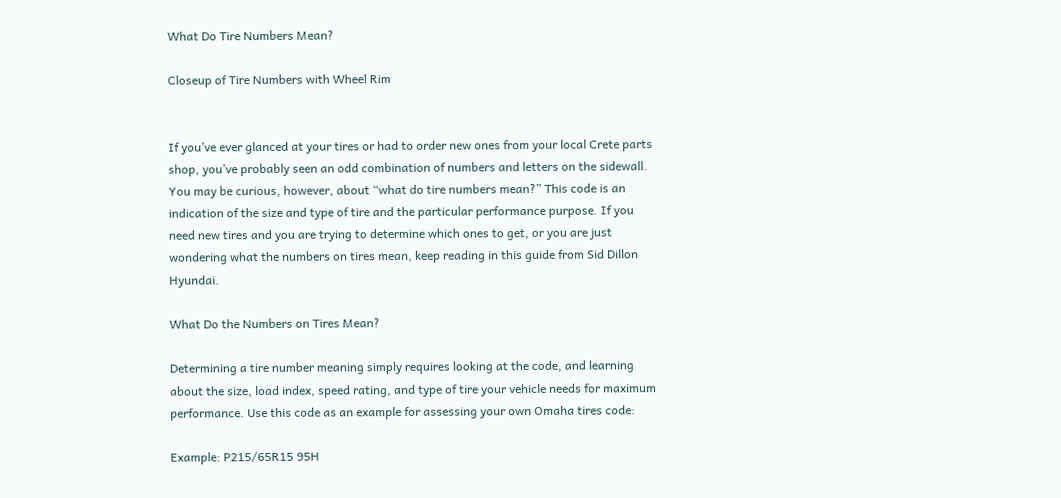What Do Tire Numbers Mean?

Closeup of Tire Numbers with Wheel Rim


If you’ve ever glanced at your tires or had to order new ones from your local Crete parts shop, you’ve probably seen an odd combination of numbers and letters on the sidewall. You may be curious, however, about “what do tire numbers mean?” This code is an indication of the size and type of tire and the particular performance purpose. If you need new tires and you are trying to determine which ones to get, or you are just wondering what the numbers on tires mean, keep reading in this guide from Sid Dillon Hyundai.

What Do the Numbers on Tires Mean?

Determining a tire number meaning simply requires looking at the code, and learning about the size, load index, speed rating, and type of tire your vehicle needs for maximum performance. Use this code as an example for assessing your own Omaha tires code:

Example: P215/65R15 95H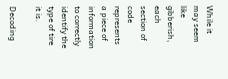While it may seem like gibberish, each section of code represents a piece of information to correctly identify the type of tire it is.

Decoding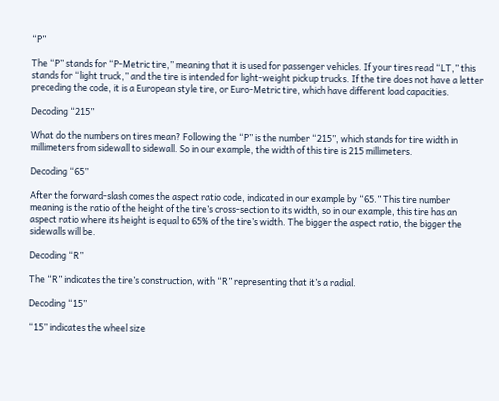“P”

The “P” stands for “P-Metric tire,” meaning that it is used for passenger vehicles. If your tires read “LT,” this stands for “light truck,” and the tire is intended for light-weight pickup trucks. If the tire does not have a letter preceding the code, it is a European style tire, or Euro-Metric tire, which have different load capacities.

Decoding “215”

What do the numbers on tires mean? Following the “P” is the number “215”, which stands for tire width in millimeters from sidewall to sidewall. So in our example, the width of this tire is 215 millimeters.

Decoding “65”

After the forward-slash comes the aspect ratio code, indicated in our example by “65.” This tire number meaning is the ratio of the height of the tire’s cross-section to its width, so in our example, this tire has an aspect ratio where its height is equal to 65% of the tire’s width. The bigger the aspect ratio, the bigger the sidewalls will be.

Decoding “R”

The “R” indicates the tire’s construction, with “R” representing that it’s a radial.

Decoding “15”

“15” indicates the wheel size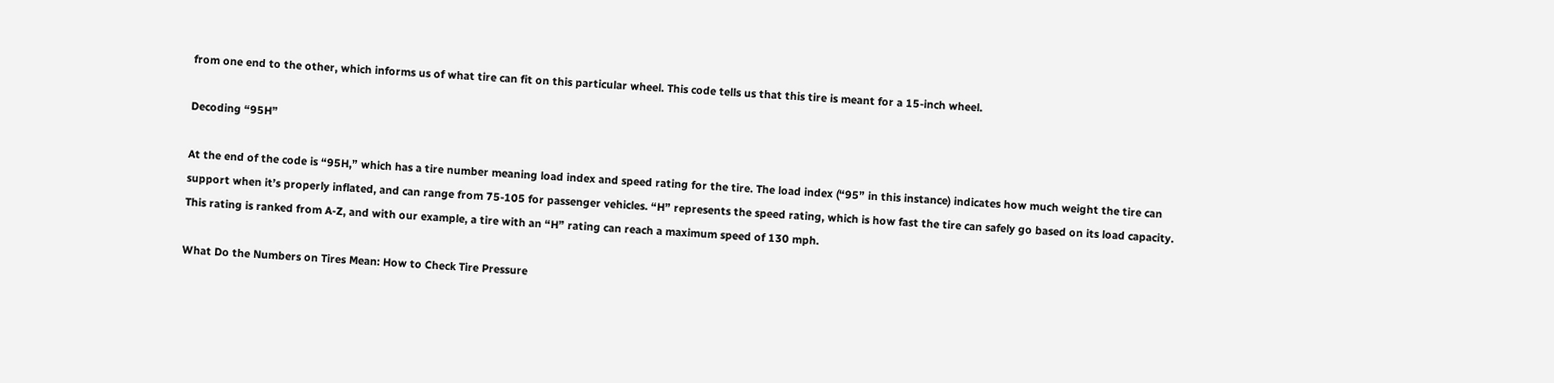from one end to the other, which informs us of what tire can fit on this particular wheel. This code tells us that this tire is meant for a 15-inch wheel.

Decoding “95H”

At the end of the code is “95H,” which has a tire number meaning load index and speed rating for the tire. The load index (“95” in this instance) indicates how much weight the tire can support when it’s properly inflated, and can range from 75-105 for passenger vehicles. “H” represents the speed rating, which is how fast the tire can safely go based on its load capacity. This rating is ranked from A-Z, and with our example, a tire with an “H” rating can reach a maximum speed of 130 mph.

What Do the Numbers on Tires Mean: How to Check Tire Pressure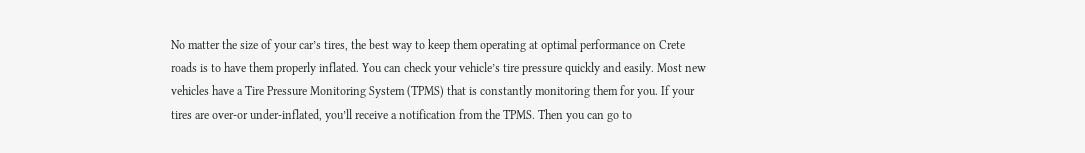No matter the size of your car’s tires, the best way to keep them operating at optimal performance on Crete roads is to have them properly inflated. You can check your vehicle’s tire pressure quickly and easily. Most new vehicles have a Tire Pressure Monitoring System (TPMS) that is constantly monitoring them for you. If your tires are over-or under-inflated, you’ll receive a notification from the TPMS. Then you can go to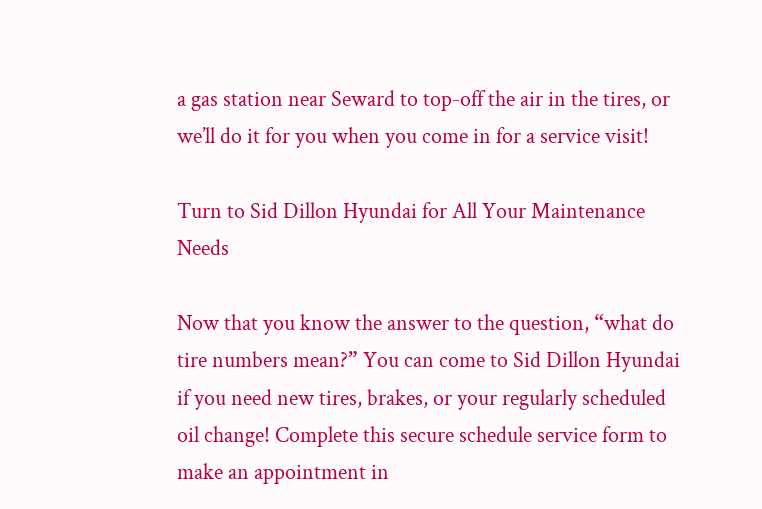a gas station near Seward to top-off the air in the tires, or we’ll do it for you when you come in for a service visit!

Turn to Sid Dillon Hyundai for All Your Maintenance Needs

Now that you know the answer to the question, “what do tire numbers mean?” You can come to Sid Dillon Hyundai if you need new tires, brakes, or your regularly scheduled oil change! Complete this secure schedule service form to make an appointment in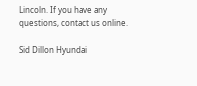Lincoln. If you have any questions, contact us online.

Sid Dillon Hyundai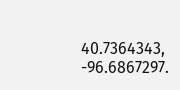40.7364343, -96.6867297.